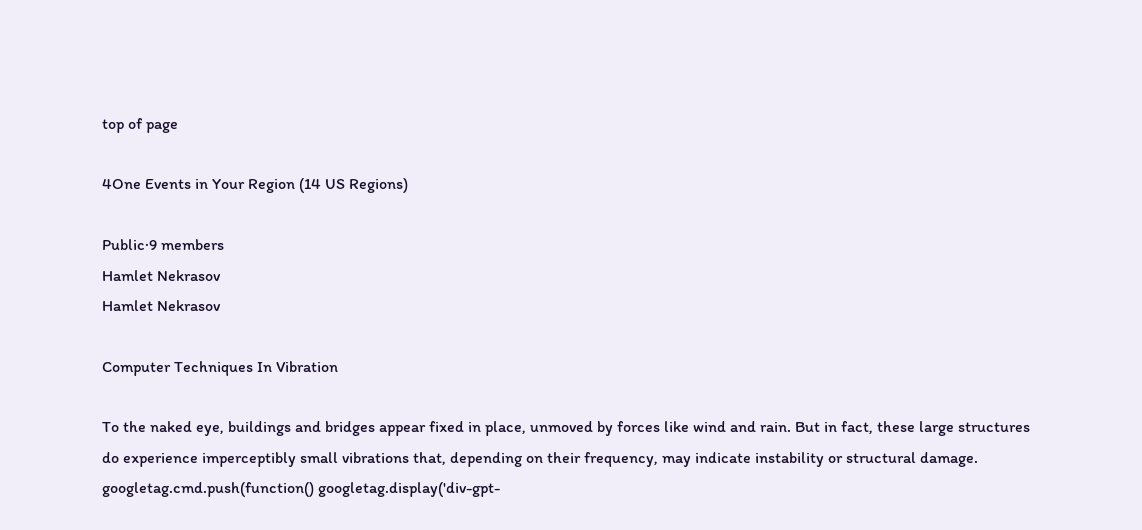top of page

4One Events in Your Region (14 US Regions)

Public·9 members
Hamlet Nekrasov
Hamlet Nekrasov

Computer Techniques In Vibration

To the naked eye, buildings and bridges appear fixed in place, unmoved by forces like wind and rain. But in fact, these large structures do experience imperceptibly small vibrations that, depending on their frequency, may indicate instability or structural damage. googletag.cmd.push(function() googletag.display('div-gpt-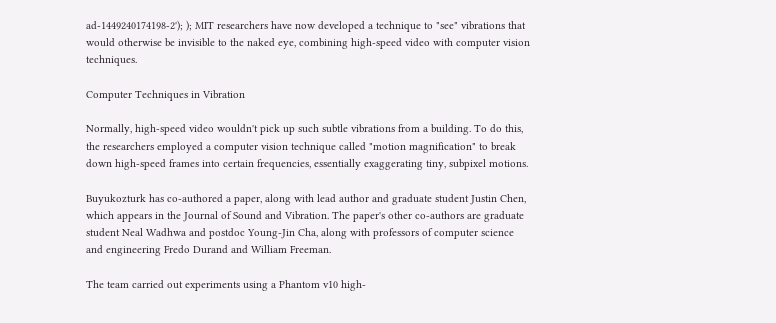ad-1449240174198-2'); ); MIT researchers have now developed a technique to "see" vibrations that would otherwise be invisible to the naked eye, combining high-speed video with computer vision techniques.

Computer Techniques in Vibration

Normally, high-speed video wouldn't pick up such subtle vibrations from a building. To do this, the researchers employed a computer vision technique called "motion magnification" to break down high-speed frames into certain frequencies, essentially exaggerating tiny, subpixel motions.

Buyukozturk has co-authored a paper, along with lead author and graduate student Justin Chen, which appears in the Journal of Sound and Vibration. The paper's other co-authors are graduate student Neal Wadhwa and postdoc Young-Jin Cha, along with professors of computer science and engineering Fredo Durand and William Freeman.

The team carried out experiments using a Phantom v10 high-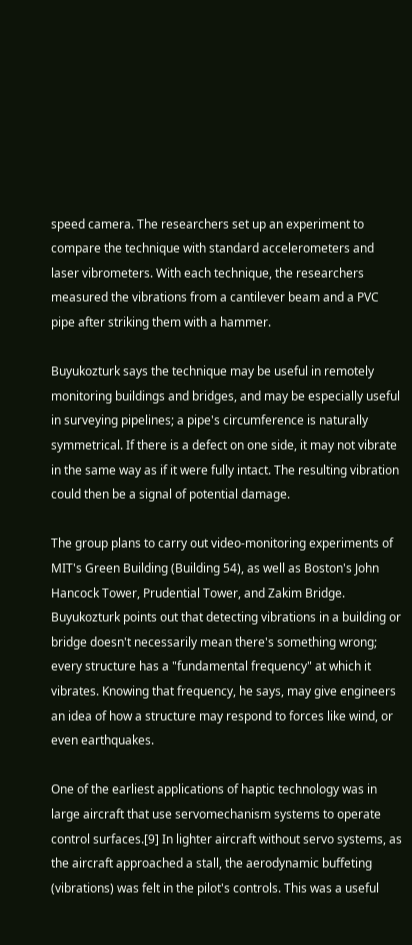speed camera. The researchers set up an experiment to compare the technique with standard accelerometers and laser vibrometers. With each technique, the researchers measured the vibrations from a cantilever beam and a PVC pipe after striking them with a hammer.

Buyukozturk says the technique may be useful in remotely monitoring buildings and bridges, and may be especially useful in surveying pipelines; a pipe's circumference is naturally symmetrical. If there is a defect on one side, it may not vibrate in the same way as if it were fully intact. The resulting vibration could then be a signal of potential damage.

The group plans to carry out video-monitoring experiments of MIT's Green Building (Building 54), as well as Boston's John Hancock Tower, Prudential Tower, and Zakim Bridge. Buyukozturk points out that detecting vibrations in a building or bridge doesn't necessarily mean there's something wrong; every structure has a "fundamental frequency" at which it vibrates. Knowing that frequency, he says, may give engineers an idea of how a structure may respond to forces like wind, or even earthquakes.

One of the earliest applications of haptic technology was in large aircraft that use servomechanism systems to operate control surfaces.[9] In lighter aircraft without servo systems, as the aircraft approached a stall, the aerodynamic buffeting (vibrations) was felt in the pilot's controls. This was a useful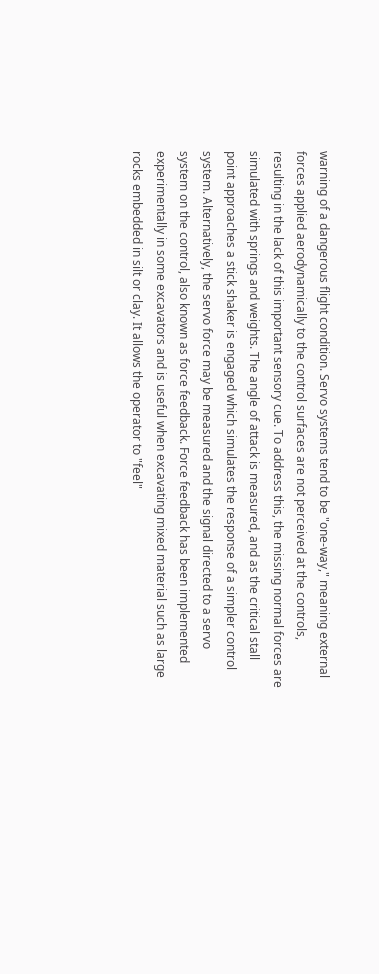warning of a dangerous flight condition. Servo systems tend to be "one-way," meaning external forces applied aerodynamically to the control surfaces are not perceived at the controls, resulting in the lack of this important sensory cue. To address this, the missing normal forces are simulated with springs and weights. The angle of attack is measured, and as the critical stall point approaches a stick shaker is engaged which simulates the response of a simpler control system. Alternatively, the servo force may be measured and the signal directed to a servo system on the control, also known as force feedback. Force feedback has been implemented experimentally in some excavators and is useful when excavating mixed material such as large rocks embedded in silt or clay. It allows the operator to "feel"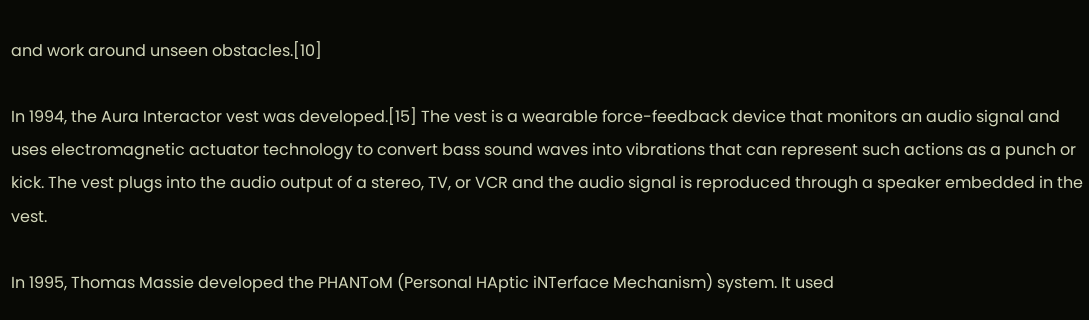and work around unseen obstacles.[10]

In 1994, the Aura Interactor vest was developed.[15] The vest is a wearable force-feedback device that monitors an audio signal and uses electromagnetic actuator technology to convert bass sound waves into vibrations that can represent such actions as a punch or kick. The vest plugs into the audio output of a stereo, TV, or VCR and the audio signal is reproduced through a speaker embedded in the vest.

In 1995, Thomas Massie developed the PHANToM (Personal HAptic iNTerface Mechanism) system. It used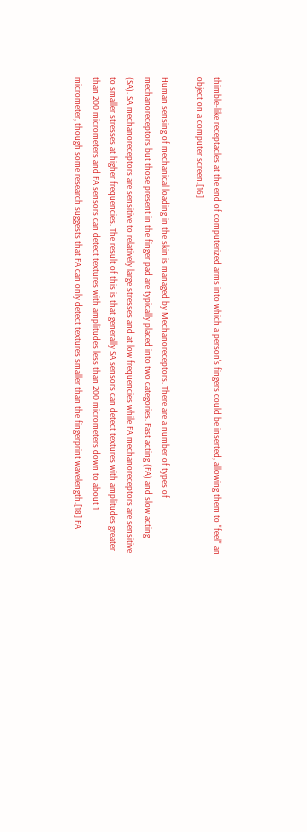thimble-like receptacles at the end of computerized arms into which a person's fingers could be inserted, allowing them to "feel" an object on a computer screen.[16]

Human sensing of mechanical loading in the skin is managed by Mechanoreceptors. There are a number of types of mechanoreceptors but those present in the finger pad are typically placed into two categories. Fast acting (FA) and slow acting (SA). SA mechanoreceptors are sensitive to relatively large stresses and at low frequencies while FA mechanoreceptors are sensitive to smaller stresses at higher frequencies. The result of this is that generally SA sensors can detect textures with amplitudes greater than 200 micrometers and FA sensors can detect textures with amplitudes less than 200 micrometers down to about 1 micrometer, though some research suggests that FA can only detect textures smaller than the fingerprint wavelength.[18] FA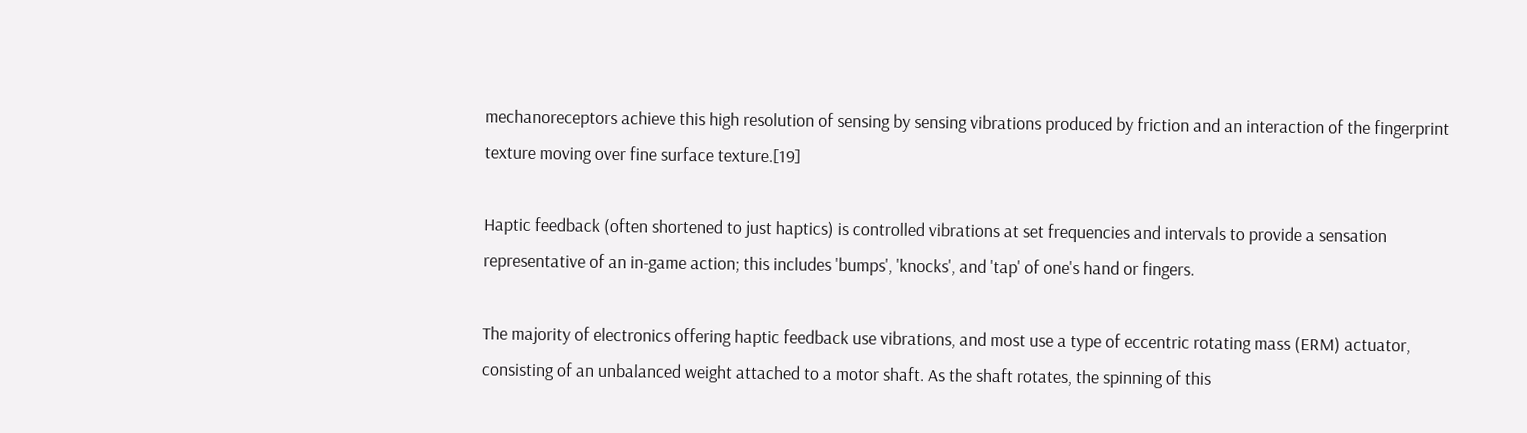mechanoreceptors achieve this high resolution of sensing by sensing vibrations produced by friction and an interaction of the fingerprint texture moving over fine surface texture.[19]

Haptic feedback (often shortened to just haptics) is controlled vibrations at set frequencies and intervals to provide a sensation representative of an in-game action; this includes 'bumps', 'knocks', and 'tap' of one's hand or fingers.

The majority of electronics offering haptic feedback use vibrations, and most use a type of eccentric rotating mass (ERM) actuator, consisting of an unbalanced weight attached to a motor shaft. As the shaft rotates, the spinning of this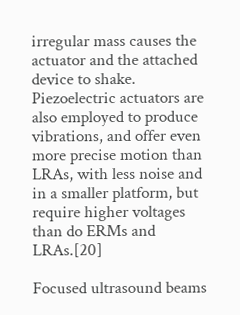irregular mass causes the actuator and the attached device to shake. Piezoelectric actuators are also employed to produce vibrations, and offer even more precise motion than LRAs, with less noise and in a smaller platform, but require higher voltages than do ERMs and LRAs.[20]

Focused ultrasound beams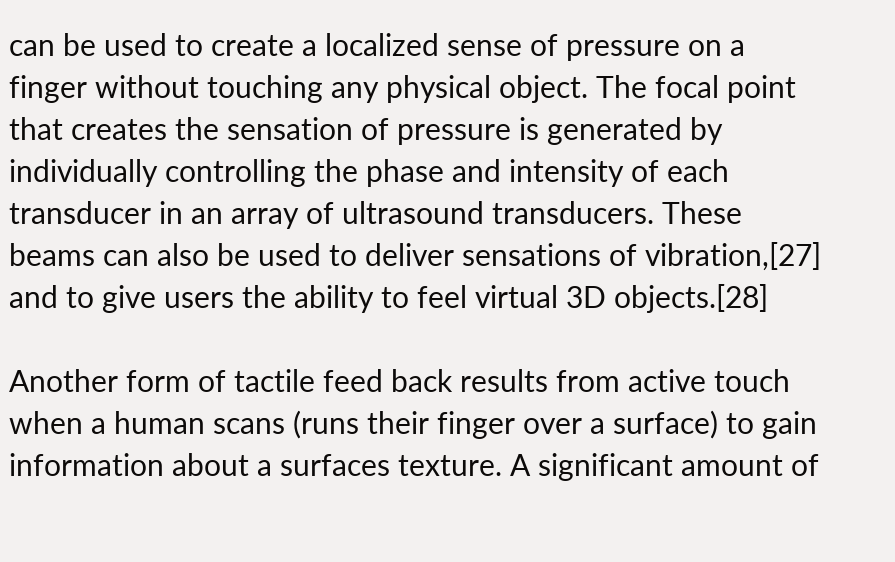can be used to create a localized sense of pressure on a finger without touching any physical object. The focal point that creates the sensation of pressure is generated by individually controlling the phase and intensity of each transducer in an array of ultrasound transducers. These beams can also be used to deliver sensations of vibration,[27] and to give users the ability to feel virtual 3D objects.[28]

Another form of tactile feed back results from active touch when a human scans (runs their finger over a surface) to gain information about a surfaces texture. A significant amount of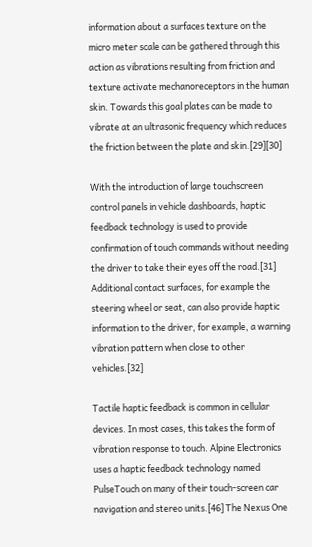information about a surfaces texture on the micro meter scale can be gathered through this action as vibrations resulting from friction and texture activate mechanoreceptors in the human skin. Towards this goal plates can be made to vibrate at an ultrasonic frequency which reduces the friction between the plate and skin.[29][30]

With the introduction of large touchscreen control panels in vehicle dashboards, haptic feedback technology is used to provide confirmation of touch commands without needing the driver to take their eyes off the road.[31] Additional contact surfaces, for example the steering wheel or seat, can also provide haptic information to the driver, for example, a warning vibration pattern when close to other vehicles.[32]

Tactile haptic feedback is common in cellular devices. In most cases, this takes the form of vibration response to touch. Alpine Electronics uses a haptic feedback technology named PulseTouch on many of their touch-screen car navigation and stereo units.[46] The Nexus One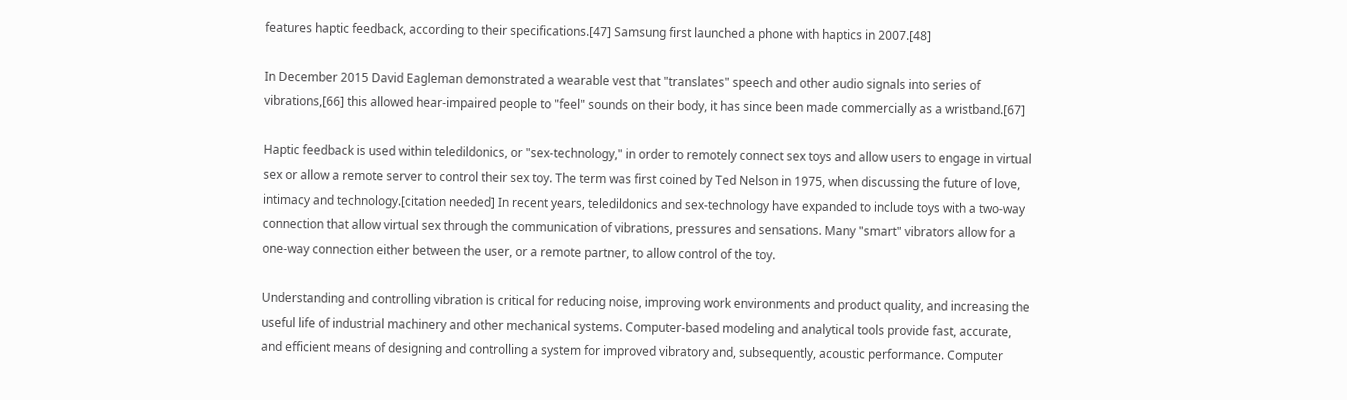features haptic feedback, according to their specifications.[47] Samsung first launched a phone with haptics in 2007.[48]

In December 2015 David Eagleman demonstrated a wearable vest that "translates" speech and other audio signals into series of vibrations,[66] this allowed hear-impaired people to "feel" sounds on their body, it has since been made commercially as a wristband.[67]

Haptic feedback is used within teledildonics, or "sex-technology," in order to remotely connect sex toys and allow users to engage in virtual sex or allow a remote server to control their sex toy. The term was first coined by Ted Nelson in 1975, when discussing the future of love, intimacy and technology.[citation needed] In recent years, teledildonics and sex-technology have expanded to include toys with a two-way connection that allow virtual sex through the communication of vibrations, pressures and sensations. Many "smart" vibrators allow for a one-way connection either between the user, or a remote partner, to allow control of the toy.

Understanding and controlling vibration is critical for reducing noise, improving work environments and product quality, and increasing the useful life of industrial machinery and other mechanical systems. Computer-based modeling and analytical tools provide fast, accurate, and efficient means of designing and controlling a system for improved vibratory and, subsequently, acoustic performance. Computer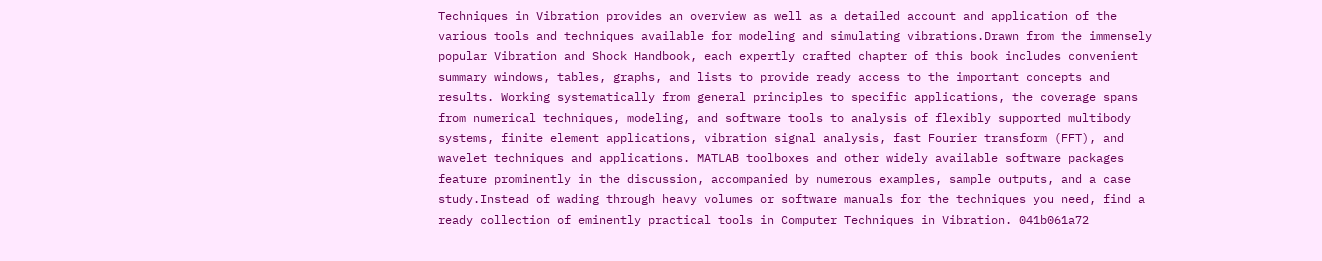Techniques in Vibration provides an overview as well as a detailed account and application of the various tools and techniques available for modeling and simulating vibrations.Drawn from the immensely popular Vibration and Shock Handbook, each expertly crafted chapter of this book includes convenient summary windows, tables, graphs, and lists to provide ready access to the important concepts and results. Working systematically from general principles to specific applications, the coverage spans from numerical techniques, modeling, and software tools to analysis of flexibly supported multibody systems, finite element applications, vibration signal analysis, fast Fourier transform (FFT), and wavelet techniques and applications. MATLAB toolboxes and other widely available software packages feature prominently in the discussion, accompanied by numerous examples, sample outputs, and a case study.Instead of wading through heavy volumes or software manuals for the techniques you need, find a ready collection of eminently practical tools in Computer Techniques in Vibration. 041b061a72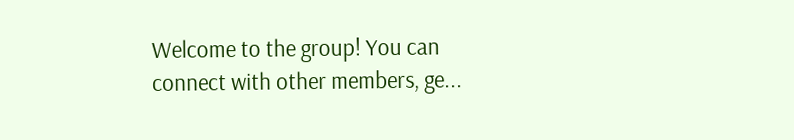Welcome to the group! You can connect with other members, ge...